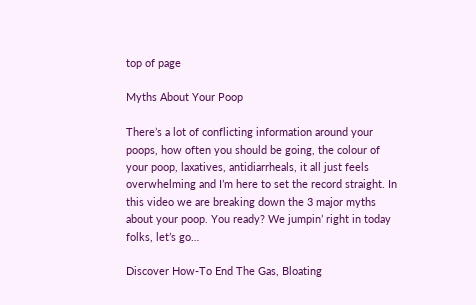top of page

Myths About Your Poop

There’s a lot of conflicting information around your poops, how often you should be going, the colour of your poop, laxatives, antidiarrheals, it all just feels overwhelming and I’m here to set the record straight. In this video we are breaking down the 3 major myths about your poop. You ready? We jumpin’ right in today folks, let’s go…

Discover How-To End The Gas, Bloating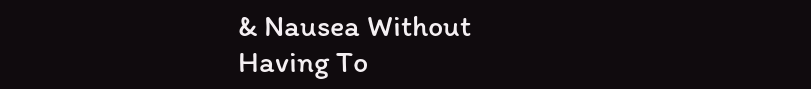& Nausea Without Having To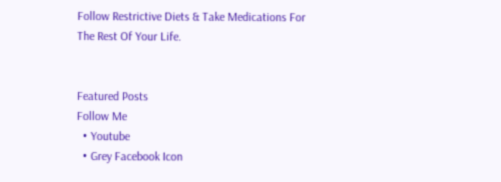Follow Restrictive Diets & Take Medications For The Rest Of Your Life.


Featured Posts
Follow Me
  • Youtube
  • Grey Facebook Icon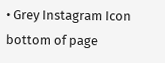• Grey Instagram Icon
bottom of page